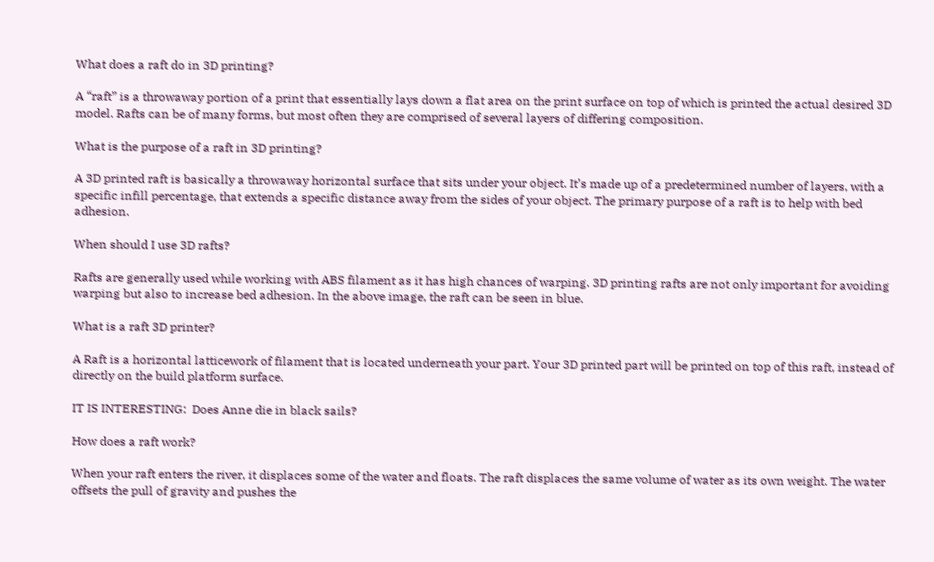What does a raft do in 3D printing?

A “raft” is a throwaway portion of a print that essentially lays down a flat area on the print surface on top of which is printed the actual desired 3D model. Rafts can be of many forms, but most often they are comprised of several layers of differing composition.

What is the purpose of a raft in 3D printing?

A 3D printed raft is basically a throwaway horizontal surface that sits under your object. It’s made up of a predetermined number of layers, with a specific infill percentage, that extends a specific distance away from the sides of your object. The primary purpose of a raft is to help with bed adhesion.

When should I use 3D rafts?

Rafts are generally used while working with ABS filament as it has high chances of warping. 3D printing rafts are not only important for avoiding warping but also to increase bed adhesion. In the above image, the raft can be seen in blue.

What is a raft 3D printer?

A Raft is a horizontal latticework of filament that is located underneath your part. Your 3D printed part will be printed on top of this raft, instead of directly on the build platform surface.

IT IS INTERESTING:  Does Anne die in black sails?

How does a raft work?

When your raft enters the river, it displaces some of the water and floats. The raft displaces the same volume of water as its own weight. The water offsets the pull of gravity and pushes the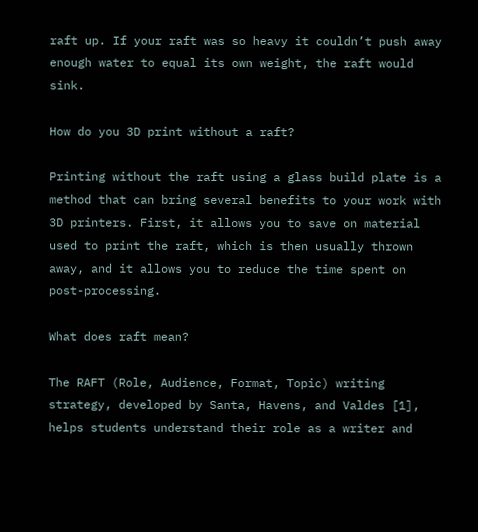raft up. If your raft was so heavy it couldn’t push away enough water to equal its own weight, the raft would sink.

How do you 3D print without a raft?

Printing without the raft using a glass build plate is a method that can bring several benefits to your work with 3D printers. First, it allows you to save on material used to print the raft, which is then usually thrown away, and it allows you to reduce the time spent on post-processing.

What does raft mean?

The RAFT (Role, Audience, Format, Topic) writing strategy, developed by Santa, Havens, and Valdes [1], helps students understand their role as a writer and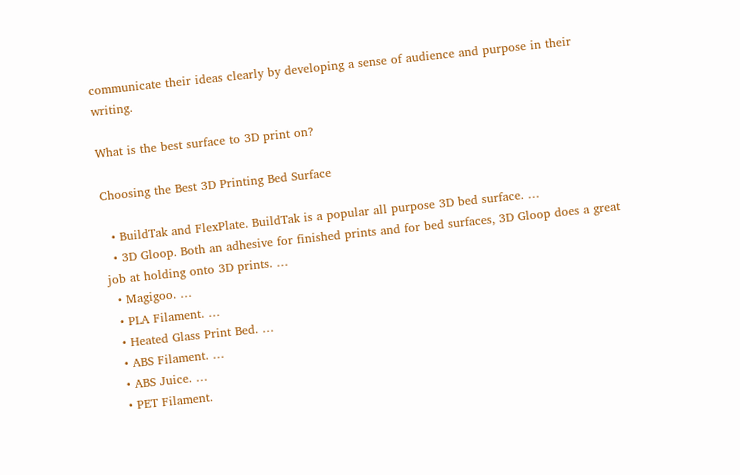communicate their ideas clearly by developing a sense of audience and purpose in their writing.

What is the best surface to 3D print on?

Choosing the Best 3D Printing Bed Surface

  • BuildTak and FlexPlate. BuildTak is a popular all purpose 3D bed surface. …
  • 3D Gloop. Both an adhesive for finished prints and for bed surfaces, 3D Gloop does a great job at holding onto 3D prints. …
  • Magigoo. …
  • PLA Filament. …
  • Heated Glass Print Bed. …
  • ABS Filament. …
  • ABS Juice. …
  • PET Filament.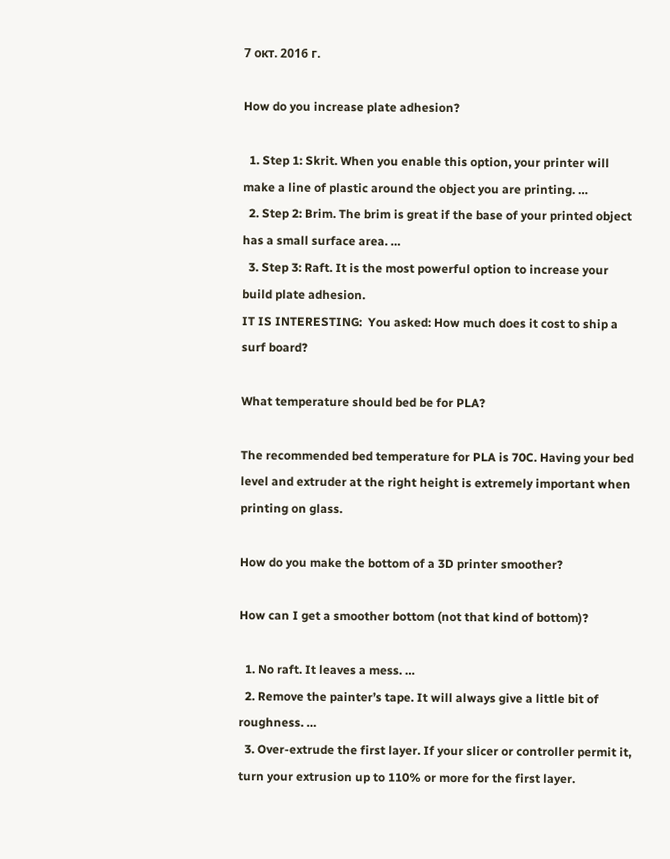7 окт. 2016 г.

How do you increase plate adhesion?

  1. Step 1: Skrit. When you enable this option, your printer will make a line of plastic around the object you are printing. …
  2. Step 2: Brim. The brim is great if the base of your printed object has a small surface area. …
  3. Step 3: Raft. It is the most powerful option to increase your build plate adhesion.
IT IS INTERESTING:  You asked: How much does it cost to ship a surf board?

What temperature should bed be for PLA?

The recommended bed temperature for PLA is 70C. Having your bed level and extruder at the right height is extremely important when printing on glass.

How do you make the bottom of a 3D printer smoother?

How can I get a smoother bottom (not that kind of bottom)?

  1. No raft. It leaves a mess. …
  2. Remove the painter’s tape. It will always give a little bit of roughness. …
  3. Over-extrude the first layer. If your slicer or controller permit it, turn your extrusion up to 110% or more for the first layer.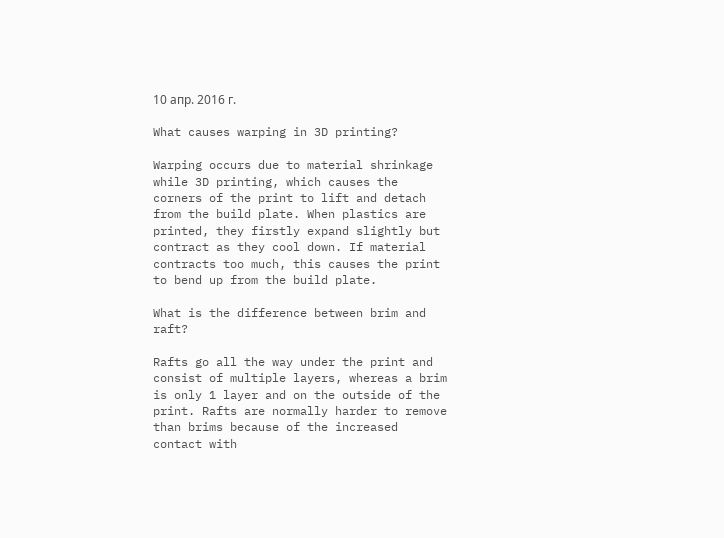10 апр. 2016 г.

What causes warping in 3D printing?

Warping occurs due to material shrinkage while 3D printing, which causes the corners of the print to lift and detach from the build plate. When plastics are printed, they firstly expand slightly but contract as they cool down. If material contracts too much, this causes the print to bend up from the build plate.

What is the difference between brim and raft?

Rafts go all the way under the print and consist of multiple layers, whereas a brim is only 1 layer and on the outside of the print. Rafts are normally harder to remove than brims because of the increased contact with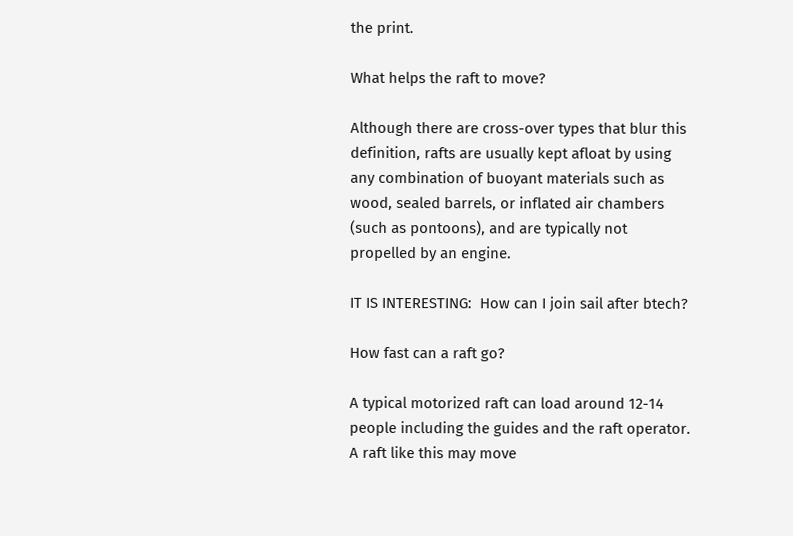the print.

What helps the raft to move?

Although there are cross-over types that blur this definition, rafts are usually kept afloat by using any combination of buoyant materials such as wood, sealed barrels, or inflated air chambers (such as pontoons), and are typically not propelled by an engine.

IT IS INTERESTING:  How can I join sail after btech?

How fast can a raft go?

A typical motorized raft can load around 12-14 people including the guides and the raft operator. A raft like this may move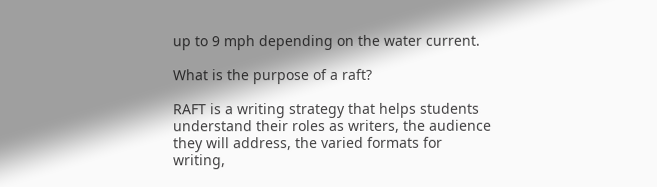up to 9 mph depending on the water current.

What is the purpose of a raft?

RAFT is a writing strategy that helps students understand their roles as writers, the audience they will address, the varied formats for writing,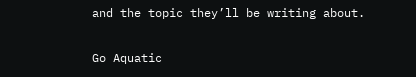and the topic they’ll be writing about.

Go Aquatic